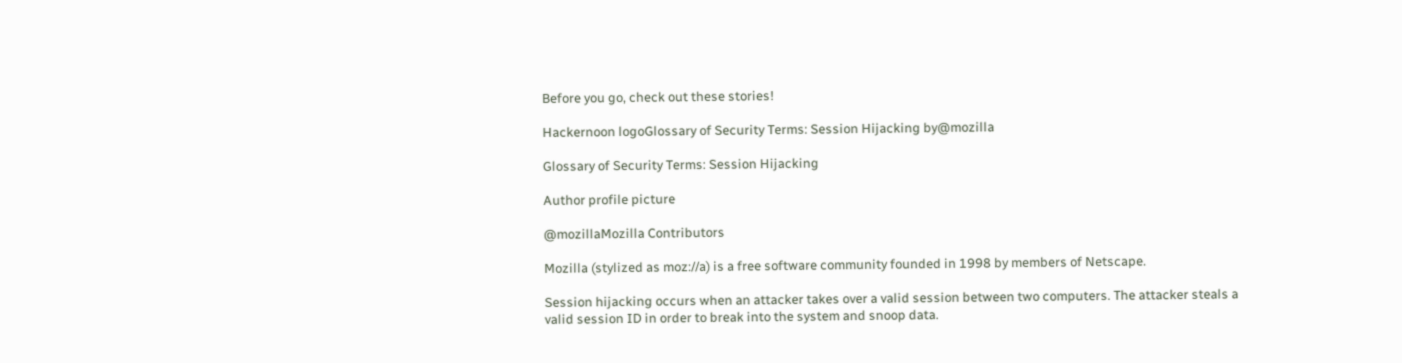Before you go, check out these stories!

Hackernoon logoGlossary of Security Terms: Session Hijacking by@mozilla

Glossary of Security Terms: Session Hijacking

Author profile picture

@mozillaMozilla Contributors

Mozilla (stylized as moz://a) is a free software community founded in 1998 by members of Netscape.

Session hijacking occurs when an attacker takes over a valid session between two computers. The attacker steals a valid session ID in order to break into the system and snoop data.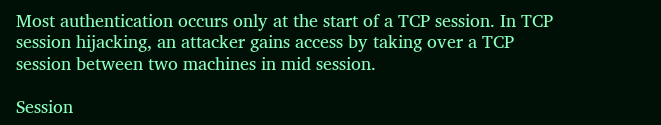Most authentication occurs only at the start of a TCP session. In TCP session hijacking, an attacker gains access by taking over a TCP session between two machines in mid session.

Session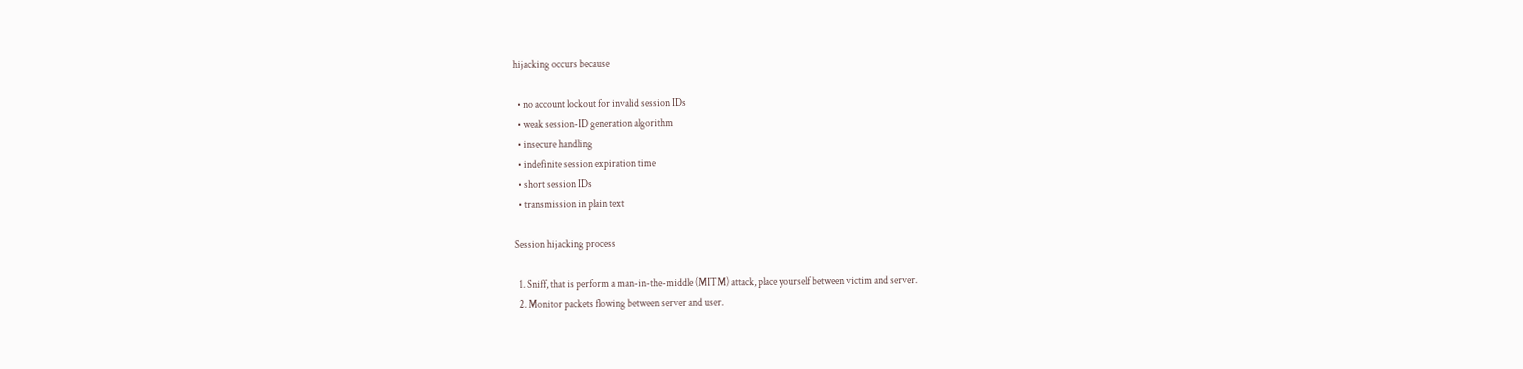hijacking occurs because

  • no account lockout for invalid session IDs
  • weak session-ID generation algorithm
  • insecure handling
  • indefinite session expiration time
  • short session IDs
  • transmission in plain text

Session hijacking process

  1. Sniff, that is perform a man-in-the-middle (MITM) attack, place yourself between victim and server.
  2. Monitor packets flowing between server and user.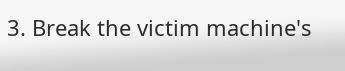3. Break the victim machine's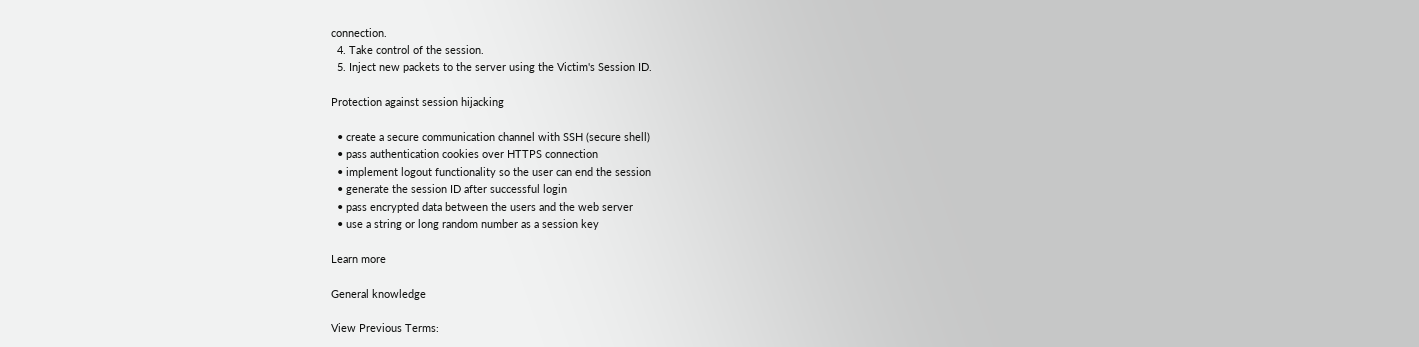connection.
  4. Take control of the session.
  5. Inject new packets to the server using the Victim's Session ID.

Protection against session hijacking

  • create a secure communication channel with SSH (secure shell)
  • pass authentication cookies over HTTPS connection
  • implement logout functionality so the user can end the session
  • generate the session ID after successful login
  • pass encrypted data between the users and the web server
  • use a string or long random number as a session key

Learn more

General knowledge

View Previous Terms: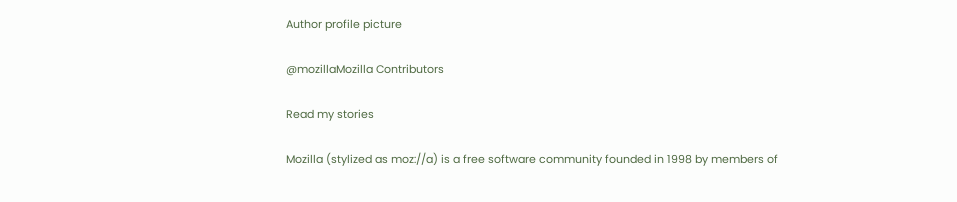Author profile picture

@mozillaMozilla Contributors

Read my stories

Mozilla (stylized as moz://a) is a free software community founded in 1998 by members of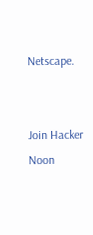Netscape.


Join Hacker Noon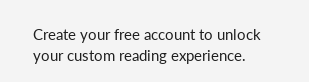Create your free account to unlock your custom reading experience.